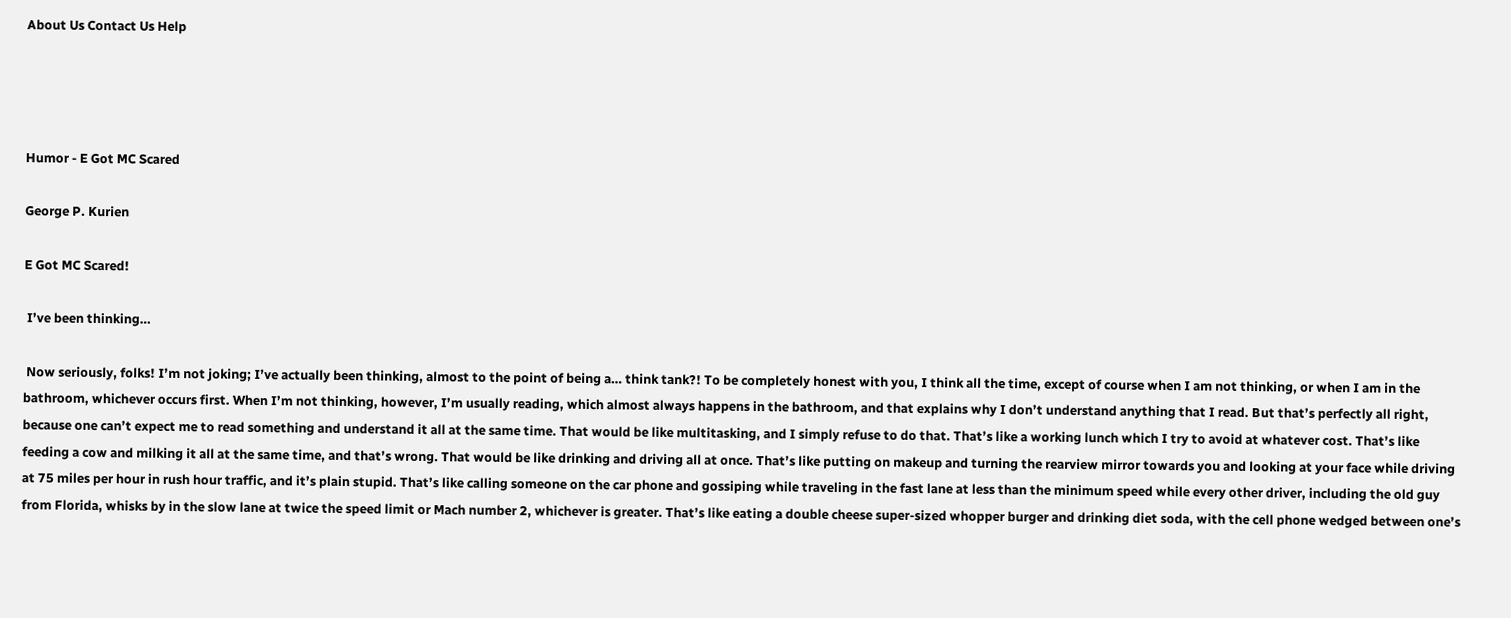About Us Contact Us Help




Humor - E Got MC Scared

George P. Kurien

E Got MC Scared!

 I’ve been thinking…

 Now seriously, folks! I’m not joking; I’ve actually been thinking, almost to the point of being a… think tank?! To be completely honest with you, I think all the time, except of course when I am not thinking, or when I am in the bathroom, whichever occurs first. When I’m not thinking, however, I’m usually reading, which almost always happens in the bathroom, and that explains why I don’t understand anything that I read. But that’s perfectly all right, because one can’t expect me to read something and understand it all at the same time. That would be like multitasking, and I simply refuse to do that. That’s like a working lunch which I try to avoid at whatever cost. That’s like feeding a cow and milking it all at the same time, and that’s wrong. That would be like drinking and driving all at once. That’s like putting on makeup and turning the rearview mirror towards you and looking at your face while driving at 75 miles per hour in rush hour traffic, and it’s plain stupid. That’s like calling someone on the car phone and gossiping while traveling in the fast lane at less than the minimum speed while every other driver, including the old guy from Florida, whisks by in the slow lane at twice the speed limit or Mach number 2, whichever is greater. That’s like eating a double cheese super-sized whopper burger and drinking diet soda, with the cell phone wedged between one’s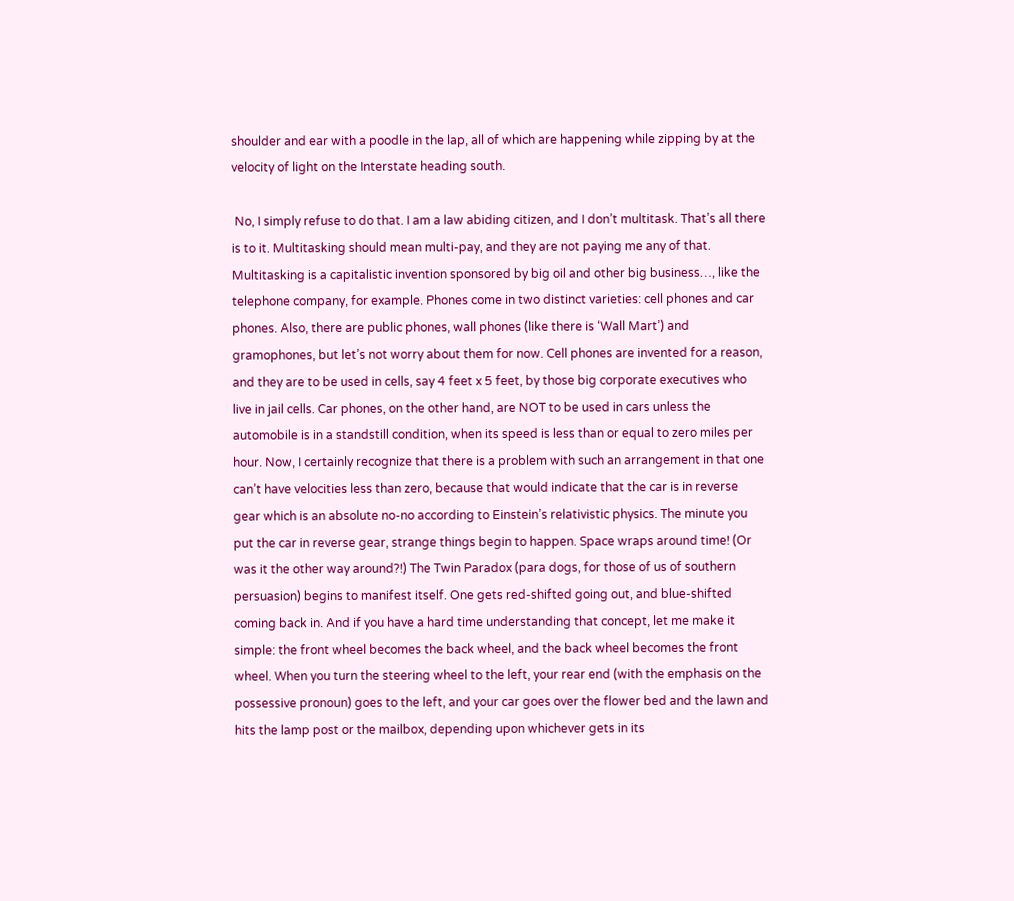shoulder and ear with a poodle in the lap, all of which are happening while zipping by at the velocity of light on the Interstate heading south.

 No, I simply refuse to do that. I am a law abiding citizen, and I don’t multitask. That’s all there is to it. Multitasking should mean multi-pay, and they are not paying me any of that. Multitasking is a capitalistic invention sponsored by big oil and other big business…, like the telephone company, for example. Phones come in two distinct varieties: cell phones and car phones. Also, there are public phones, wall phones (like there is ‘Wall Mart’) and gramophones, but let’s not worry about them for now. Cell phones are invented for a reason, and they are to be used in cells, say 4 feet x 5 feet, by those big corporate executives who live in jail cells. Car phones, on the other hand, are NOT to be used in cars unless the automobile is in a standstill condition, when its speed is less than or equal to zero miles per hour. Now, I certainly recognize that there is a problem with such an arrangement in that one can’t have velocities less than zero, because that would indicate that the car is in reverse gear which is an absolute no-no according to Einstein’s relativistic physics. The minute you put the car in reverse gear, strange things begin to happen. Space wraps around time! (Or was it the other way around?!) The Twin Paradox (para dogs, for those of us of southern persuasion) begins to manifest itself. One gets red-shifted going out, and blue-shifted coming back in. And if you have a hard time understanding that concept, let me make it simple: the front wheel becomes the back wheel, and the back wheel becomes the front wheel. When you turn the steering wheel to the left, your rear end (with the emphasis on the possessive pronoun) goes to the left, and your car goes over the flower bed and the lawn and hits the lamp post or the mailbox, depending upon whichever gets in its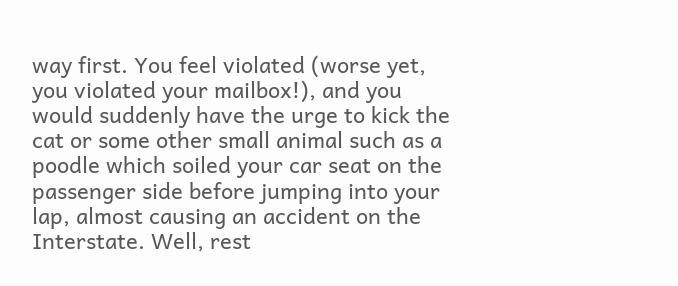way first. You feel violated (worse yet, you violated your mailbox!), and you would suddenly have the urge to kick the cat or some other small animal such as a poodle which soiled your car seat on the passenger side before jumping into your lap, almost causing an accident on the Interstate. Well, rest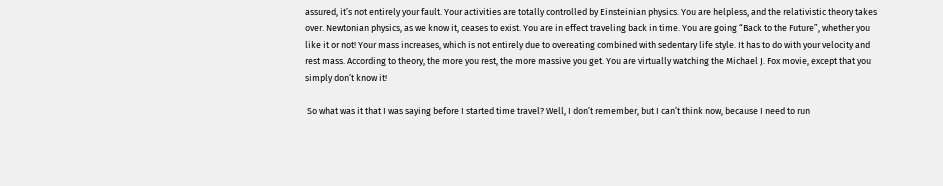assured, it’s not entirely your fault. Your activities are totally controlled by Einsteinian physics. You are helpless, and the relativistic theory takes over. Newtonian physics, as we know it, ceases to exist. You are in effect traveling back in time. You are going “Back to the Future”, whether you like it or not! Your mass increases, which is not entirely due to overeating combined with sedentary life style. It has to do with your velocity and rest mass. According to theory, the more you rest, the more massive you get. You are virtually watching the Michael J. Fox movie, except that you simply don’t know it!

 So what was it that I was saying before I started time travel? Well, I don’t remember, but I can’t think now, because I need to run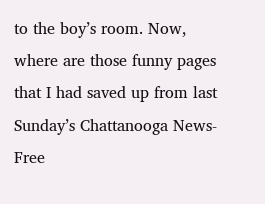to the boy’s room. Now, where are those funny pages that I had saved up from last Sunday’s Chattanooga News-Free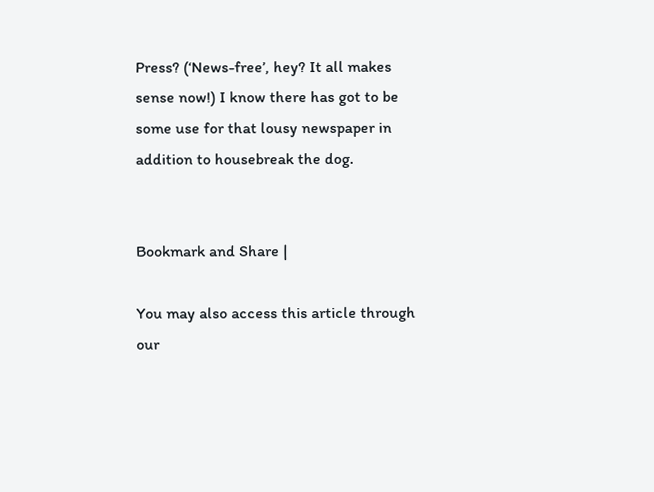Press? (‘News-free’, hey? It all makes sense now!) I know there has got to be some use for that lousy newspaper in addition to housebreak the dog.


Bookmark and Share |

You may also access this article through our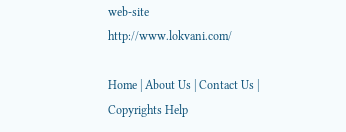web-site http://www.lokvani.com/

Home | About Us | Contact Us | Copyrights Help